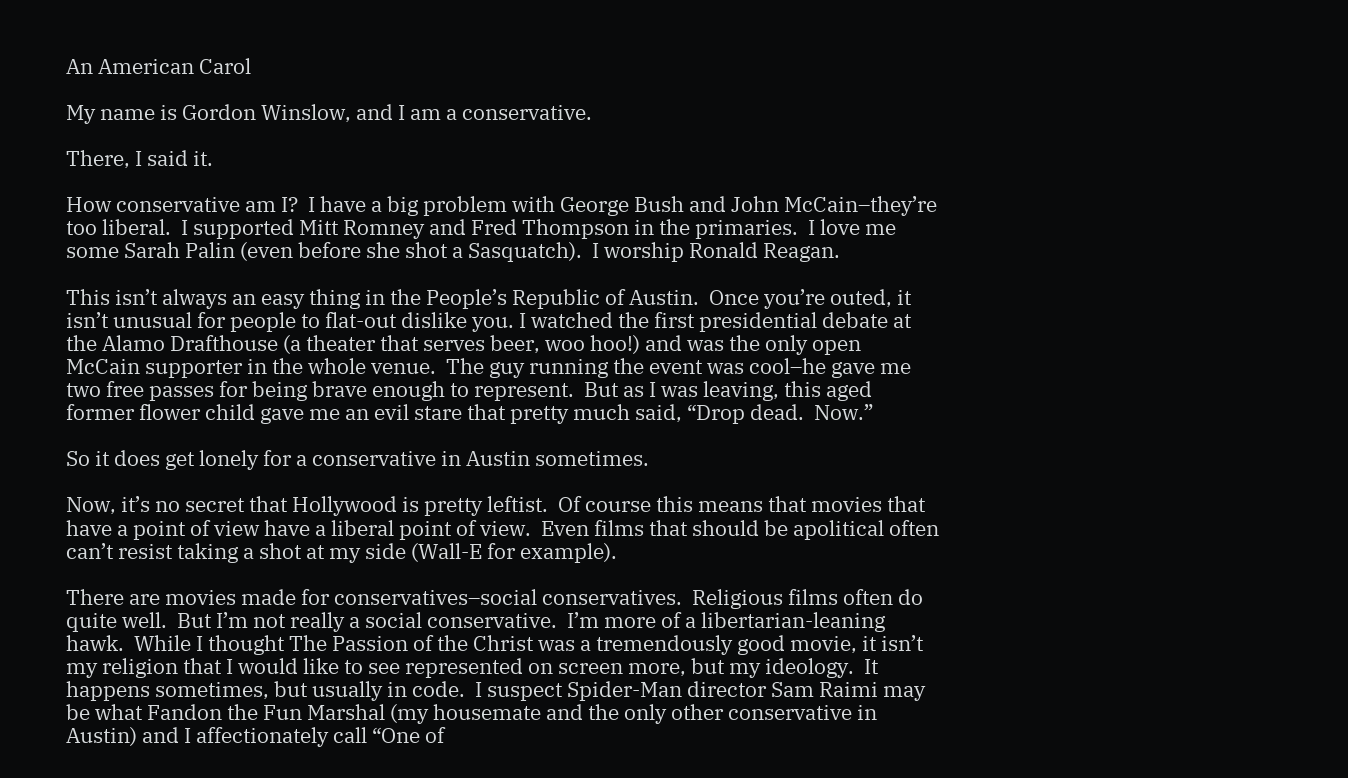An American Carol

My name is Gordon Winslow, and I am a conservative.

There, I said it.

How conservative am I?  I have a big problem with George Bush and John McCain–they’re too liberal.  I supported Mitt Romney and Fred Thompson in the primaries.  I love me some Sarah Palin (even before she shot a Sasquatch).  I worship Ronald Reagan.

This isn’t always an easy thing in the People’s Republic of Austin.  Once you’re outed, it isn’t unusual for people to flat-out dislike you. I watched the first presidential debate at the Alamo Drafthouse (a theater that serves beer, woo hoo!) and was the only open McCain supporter in the whole venue.  The guy running the event was cool–he gave me two free passes for being brave enough to represent.  But as I was leaving, this aged former flower child gave me an evil stare that pretty much said, “Drop dead.  Now.”

So it does get lonely for a conservative in Austin sometimes.

Now, it’s no secret that Hollywood is pretty leftist.  Of course this means that movies that have a point of view have a liberal point of view.  Even films that should be apolitical often can’t resist taking a shot at my side (Wall-E for example).

There are movies made for conservatives–social conservatives.  Religious films often do quite well.  But I’m not really a social conservative.  I’m more of a libertarian-leaning hawk.  While I thought The Passion of the Christ was a tremendously good movie, it isn’t my religion that I would like to see represented on screen more, but my ideology.  It happens sometimes, but usually in code.  I suspect Spider-Man director Sam Raimi may be what Fandon the Fun Marshal (my housemate and the only other conservative in Austin) and I affectionately call “One of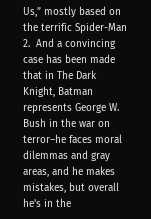Us,” mostly based on the terrific Spider-Man 2.  And a convincing case has been made that in The Dark Knight, Batman represents George W. Bush in the war on terror–he faces moral dilemmas and gray areas, and he makes mistakes, but overall he’s in the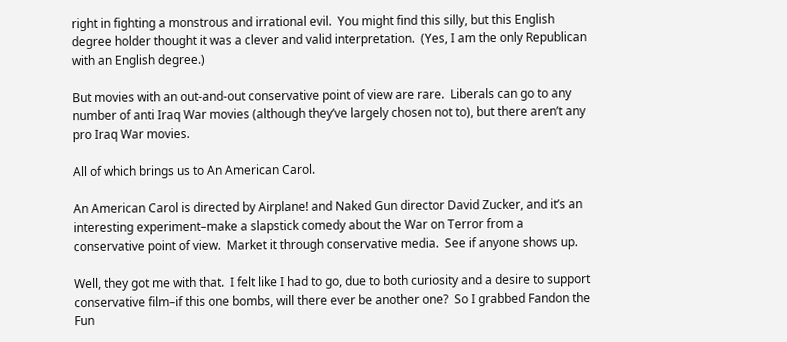right in fighting a monstrous and irrational evil.  You might find this silly, but this English degree holder thought it was a clever and valid interpretation.  (Yes, I am the only Republican with an English degree.)

But movies with an out-and-out conservative point of view are rare.  Liberals can go to any number of anti Iraq War movies (although they’ve largely chosen not to), but there aren’t any pro Iraq War movies.

All of which brings us to An American Carol.

An American Carol is directed by Airplane! and Naked Gun director David Zucker, and it’s an interesting experiment–make a slapstick comedy about the War on Terror from a conservative point of view.  Market it through conservative media.  See if anyone shows up.

Well, they got me with that.  I felt like I had to go, due to both curiosity and a desire to support conservative film–if this one bombs, will there ever be another one?  So I grabbed Fandon the Fun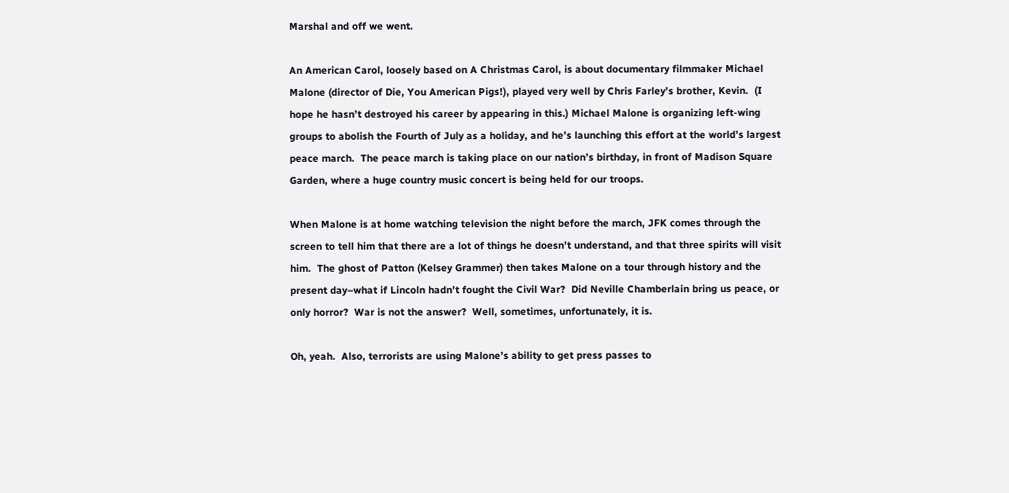Marshal and off we went.

An American Carol, loosely based on A Christmas Carol, is about documentary filmmaker Michael Malone (director of Die, You American Pigs!), played very well by Chris Farley’s brother, Kevin.  (I hope he hasn’t destroyed his career by appearing in this.) Michael Malone is organizing left-wing groups to abolish the Fourth of July as a holiday, and he’s launching this effort at the world’s largest peace march.  The peace march is taking place on our nation’s birthday, in front of Madison Square Garden, where a huge country music concert is being held for our troops.

When Malone is at home watching television the night before the march, JFK comes through the screen to tell him that there are a lot of things he doesn’t understand, and that three spirits will visit him.  The ghost of Patton (Kelsey Grammer) then takes Malone on a tour through history and the present day–what if Lincoln hadn’t fought the Civil War?  Did Neville Chamberlain bring us peace, or only horror?  War is not the answer?  Well, sometimes, unfortunately, it is.

Oh, yeah.  Also, terrorists are using Malone’s ability to get press passes to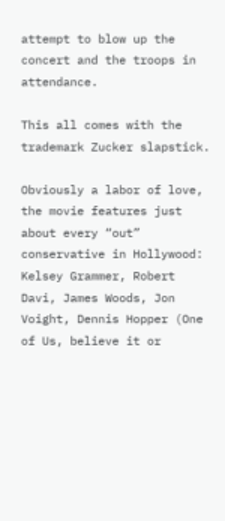attempt to blow up the concert and the troops in attendance.

This all comes with the trademark Zucker slapstick.

Obviously a labor of love, the movie features just about every “out” conservative in Hollywood: Kelsey Grammer, Robert Davi, James Woods, Jon Voight, Dennis Hopper (One of Us, believe it or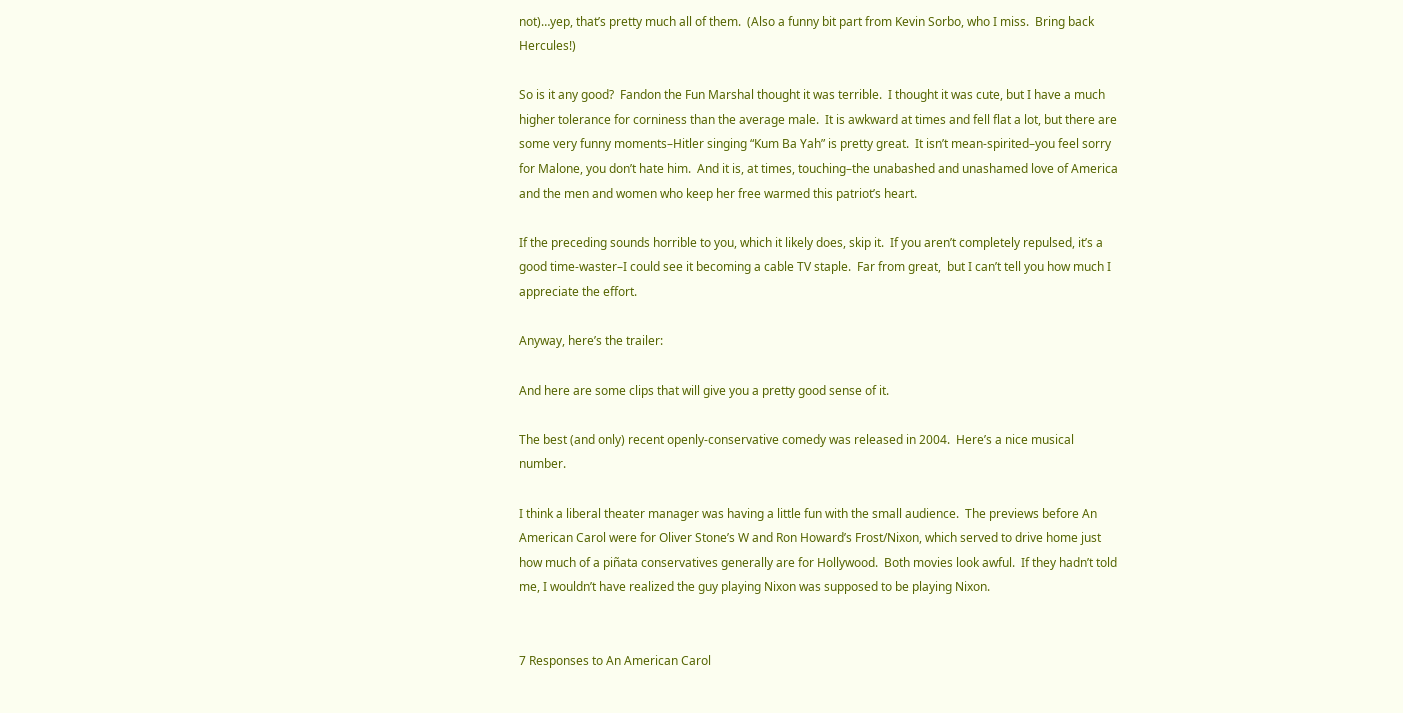not)…yep, that’s pretty much all of them.  (Also a funny bit part from Kevin Sorbo, who I miss.  Bring back Hercules!)

So is it any good?  Fandon the Fun Marshal thought it was terrible.  I thought it was cute, but I have a much higher tolerance for corniness than the average male.  It is awkward at times and fell flat a lot, but there are some very funny moments–Hitler singing “Kum Ba Yah” is pretty great.  It isn’t mean-spirited–you feel sorry for Malone, you don’t hate him.  And it is, at times, touching–the unabashed and unashamed love of America and the men and women who keep her free warmed this patriot’s heart.

If the preceding sounds horrible to you, which it likely does, skip it.  If you aren’t completely repulsed, it’s a good time-waster–I could see it becoming a cable TV staple.  Far from great,  but I can’t tell you how much I appreciate the effort.

Anyway, here’s the trailer:

And here are some clips that will give you a pretty good sense of it.

The best (and only) recent openly-conservative comedy was released in 2004.  Here’s a nice musical number.

I think a liberal theater manager was having a little fun with the small audience.  The previews before An American Carol were for Oliver Stone’s W and Ron Howard’s Frost/Nixon, which served to drive home just how much of a piñata conservatives generally are for Hollywood.  Both movies look awful.  If they hadn’t told me, I wouldn’t have realized the guy playing Nixon was supposed to be playing Nixon.


7 Responses to An American Carol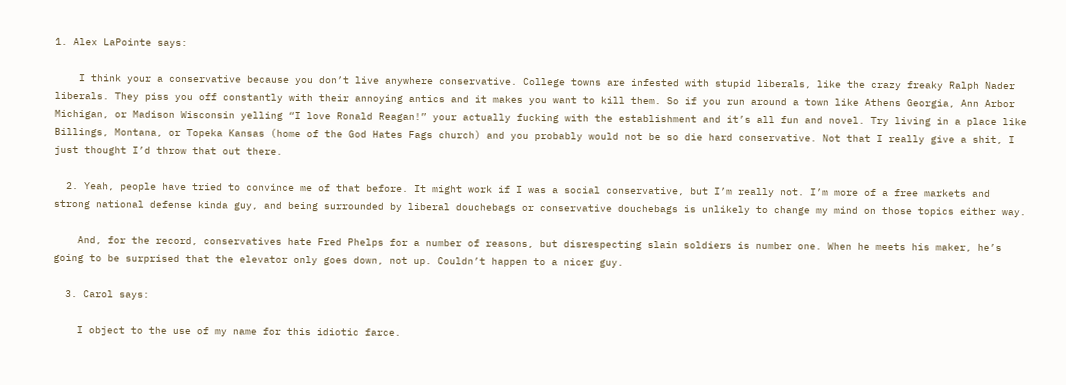1. Alex LaPointe says:

    I think your a conservative because you don’t live anywhere conservative. College towns are infested with stupid liberals, like the crazy freaky Ralph Nader liberals. They piss you off constantly with their annoying antics and it makes you want to kill them. So if you run around a town like Athens Georgia, Ann Arbor Michigan, or Madison Wisconsin yelling “I love Ronald Reagan!” your actually fucking with the establishment and it’s all fun and novel. Try living in a place like Billings, Montana, or Topeka Kansas (home of the God Hates Fags church) and you probably would not be so die hard conservative. Not that I really give a shit, I just thought I’d throw that out there.

  2. Yeah, people have tried to convince me of that before. It might work if I was a social conservative, but I’m really not. I’m more of a free markets and strong national defense kinda guy, and being surrounded by liberal douchebags or conservative douchebags is unlikely to change my mind on those topics either way.

    And, for the record, conservatives hate Fred Phelps for a number of reasons, but disrespecting slain soldiers is number one. When he meets his maker, he’s going to be surprised that the elevator only goes down, not up. Couldn’t happen to a nicer guy.

  3. Carol says:

    I object to the use of my name for this idiotic farce.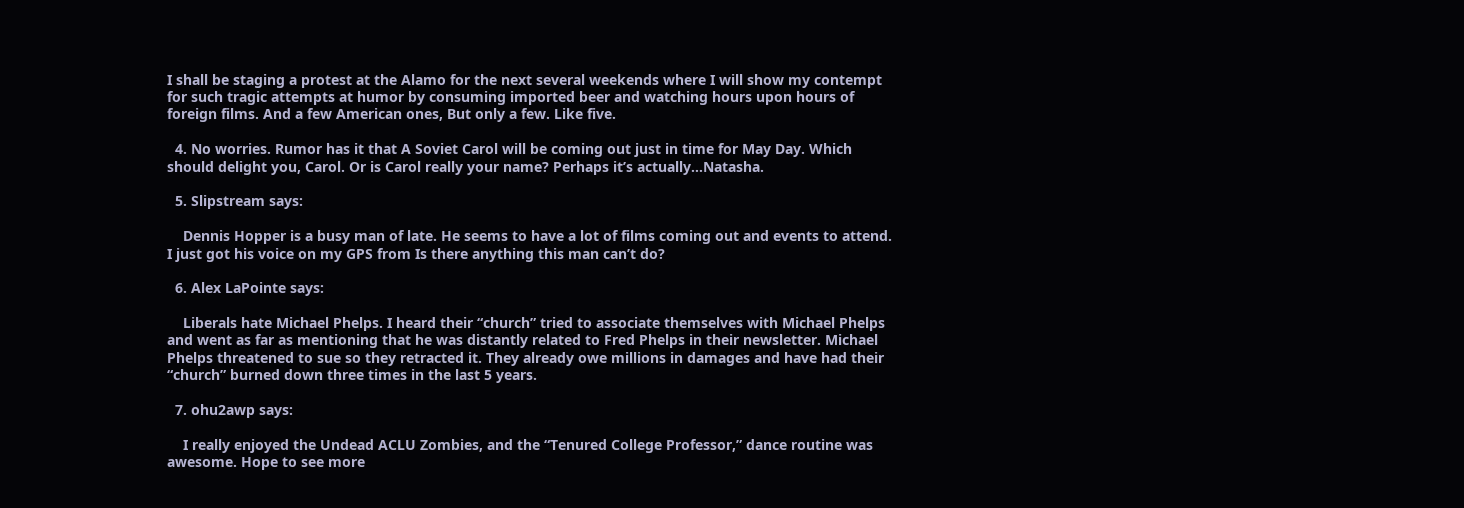I shall be staging a protest at the Alamo for the next several weekends where I will show my contempt for such tragic attempts at humor by consuming imported beer and watching hours upon hours of foreign films. And a few American ones, But only a few. Like five.

  4. No worries. Rumor has it that A Soviet Carol will be coming out just in time for May Day. Which should delight you, Carol. Or is Carol really your name? Perhaps it’s actually…Natasha.

  5. Slipstream says:

    Dennis Hopper is a busy man of late. He seems to have a lot of films coming out and events to attend. I just got his voice on my GPS from Is there anything this man can’t do?

  6. Alex LaPointe says:

    Liberals hate Michael Phelps. I heard their “church” tried to associate themselves with Michael Phelps and went as far as mentioning that he was distantly related to Fred Phelps in their newsletter. Michael Phelps threatened to sue so they retracted it. They already owe millions in damages and have had their “church” burned down three times in the last 5 years.

  7. ohu2awp says:

    I really enjoyed the Undead ACLU Zombies, and the “Tenured College Professor,” dance routine was awesome. Hope to see more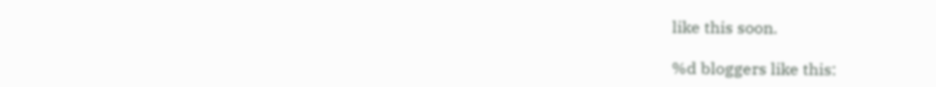like this soon.

%d bloggers like this: